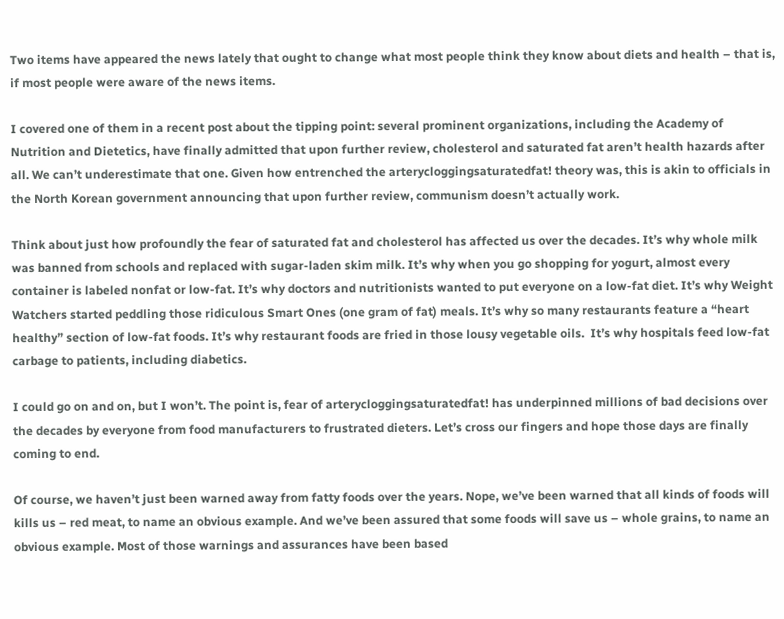Two items have appeared the news lately that ought to change what most people think they know about diets and health – that is, if most people were aware of the news items.

I covered one of them in a recent post about the tipping point: several prominent organizations, including the Academy of Nutrition and Dietetics, have finally admitted that upon further review, cholesterol and saturated fat aren’t health hazards after all. We can’t underestimate that one. Given how entrenched the arterycloggingsaturatedfat! theory was, this is akin to officials in the North Korean government announcing that upon further review, communism doesn’t actually work.

Think about just how profoundly the fear of saturated fat and cholesterol has affected us over the decades. It’s why whole milk was banned from schools and replaced with sugar-laden skim milk. It’s why when you go shopping for yogurt, almost every container is labeled nonfat or low-fat. It’s why doctors and nutritionists wanted to put everyone on a low-fat diet. It’s why Weight Watchers started peddling those ridiculous Smart Ones (one gram of fat) meals. It’s why so many restaurants feature a “heart healthy” section of low-fat foods. It’s why restaurant foods are fried in those lousy vegetable oils.  It’s why hospitals feed low-fat carbage to patients, including diabetics.

I could go on and on, but I won’t. The point is, fear of arterycloggingsaturatedfat! has underpinned millions of bad decisions over the decades by everyone from food manufacturers to frustrated dieters. Let’s cross our fingers and hope those days are finally coming to end.

Of course, we haven’t just been warned away from fatty foods over the years. Nope, we’ve been warned that all kinds of foods will kills us – red meat, to name an obvious example. And we’ve been assured that some foods will save us – whole grains, to name an obvious example. Most of those warnings and assurances have been based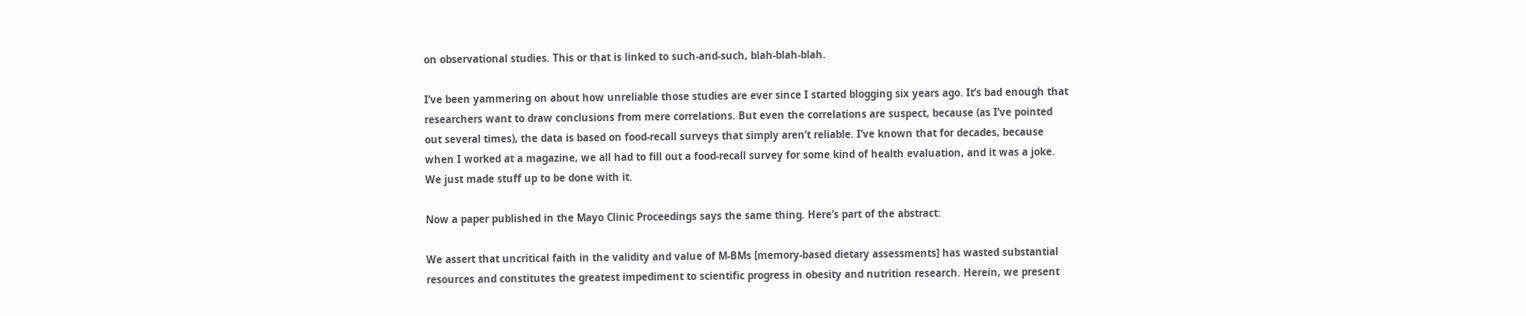on observational studies. This or that is linked to such-and-such, blah-blah-blah.

I’ve been yammering on about how unreliable those studies are ever since I started blogging six years ago. It’s bad enough that researchers want to draw conclusions from mere correlations. But even the correlations are suspect, because (as I’ve pointed out several times), the data is based on food-recall surveys that simply aren’t reliable. I’ve known that for decades, because when I worked at a magazine, we all had to fill out a food-recall survey for some kind of health evaluation, and it was a joke. We just made stuff up to be done with it.

Now a paper published in the Mayo Clinic Proceedings says the same thing. Here’s part of the abstract:

We assert that uncritical faith in the validity and value of M-BMs [memory-based dietary assessments] has wasted substantial resources and constitutes the greatest impediment to scientific progress in obesity and nutrition research. Herein, we present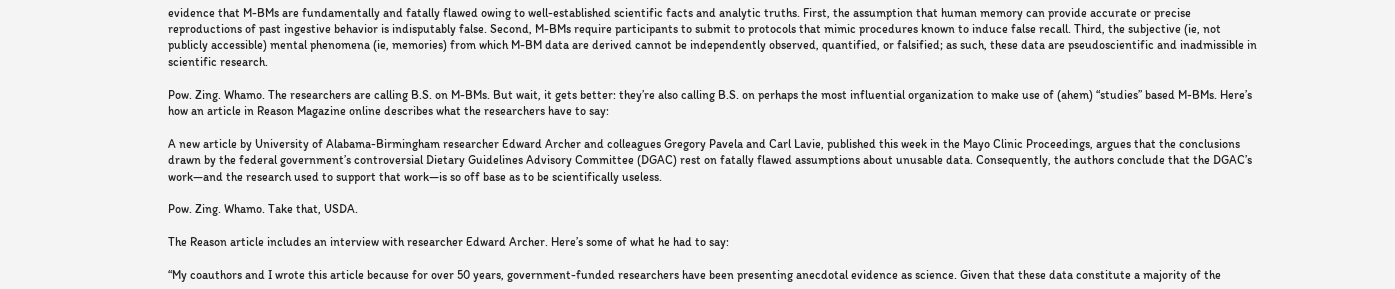evidence that M-BMs are fundamentally and fatally flawed owing to well-established scientific facts and analytic truths. First, the assumption that human memory can provide accurate or precise reproductions of past ingestive behavior is indisputably false. Second, M-BMs require participants to submit to protocols that mimic procedures known to induce false recall. Third, the subjective (ie, not publicly accessible) mental phenomena (ie, memories) from which M-BM data are derived cannot be independently observed, quantified, or falsified; as such, these data are pseudoscientific and inadmissible in scientific research.

Pow. Zing. Whamo. The researchers are calling B.S. on M-BMs. But wait, it gets better: they’re also calling B.S. on perhaps the most influential organization to make use of (ahem) “studies” based M-BMs. Here’s how an article in Reason Magazine online describes what the researchers have to say:

A new article by University of Alabama-Birmingham researcher Edward Archer and colleagues Gregory Pavela and Carl Lavie, published this week in the Mayo Clinic Proceedings, argues that the conclusions drawn by the federal government’s controversial Dietary Guidelines Advisory Committee (DGAC) rest on fatally flawed assumptions about unusable data. Consequently, the authors conclude that the DGAC’s work—and the research used to support that work—is so off base as to be scientifically useless.

Pow. Zing. Whamo. Take that, USDA.

The Reason article includes an interview with researcher Edward Archer. Here’s some of what he had to say:

“My coauthors and I wrote this article because for over 50 years, government-funded researchers have been presenting anecdotal evidence as science. Given that these data constitute a majority of the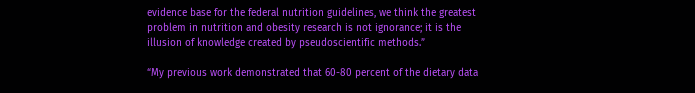evidence base for the federal nutrition guidelines, we think the greatest problem in nutrition and obesity research is not ignorance; it is the illusion of knowledge created by pseudoscientific methods.”

“My previous work demonstrated that 60-80 percent of the dietary data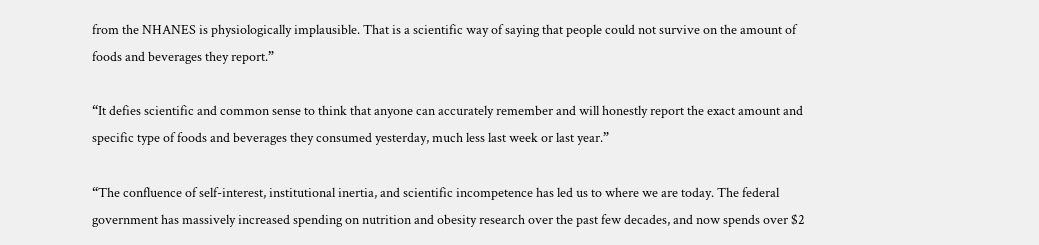from the NHANES is physiologically implausible. That is a scientific way of saying that people could not survive on the amount of foods and beverages they report.”

“It defies scientific and common sense to think that anyone can accurately remember and will honestly report the exact amount and specific type of foods and beverages they consumed yesterday, much less last week or last year.”

“The confluence of self-interest, institutional inertia, and scientific incompetence has led us to where we are today. The federal government has massively increased spending on nutrition and obesity research over the past few decades, and now spends over $2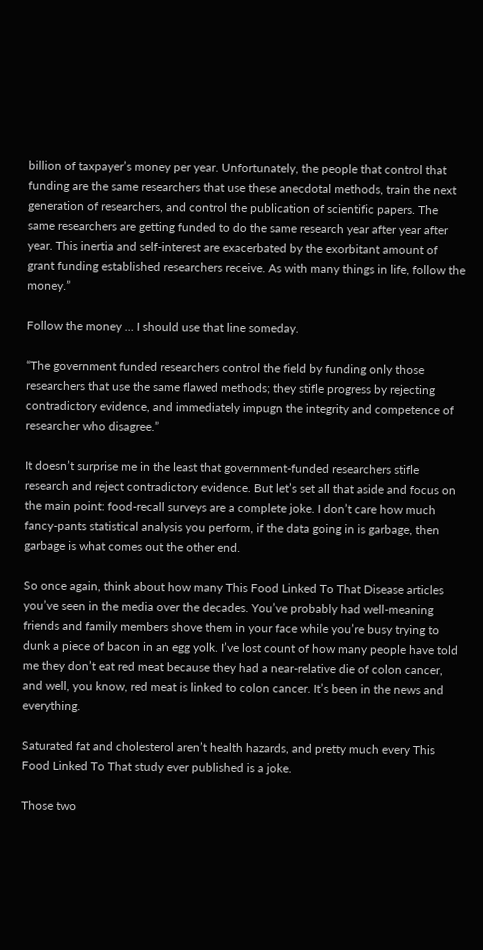billion of taxpayer’s money per year. Unfortunately, the people that control that funding are the same researchers that use these anecdotal methods, train the next generation of researchers, and control the publication of scientific papers. The same researchers are getting funded to do the same research year after year after year. This inertia and self-interest are exacerbated by the exorbitant amount of grant funding established researchers receive. As with many things in life, follow the money.”

Follow the money … I should use that line someday.

“The government funded researchers control the field by funding only those researchers that use the same flawed methods; they stifle progress by rejecting contradictory evidence, and immediately impugn the integrity and competence of researcher who disagree.”

It doesn’t surprise me in the least that government-funded researchers stifle research and reject contradictory evidence. But let’s set all that aside and focus on the main point: food-recall surveys are a complete joke. I don’t care how much fancy-pants statistical analysis you perform, if the data going in is garbage, then garbage is what comes out the other end.

So once again, think about how many This Food Linked To That Disease articles you’ve seen in the media over the decades. You’ve probably had well-meaning friends and family members shove them in your face while you’re busy trying to dunk a piece of bacon in an egg yolk. I’ve lost count of how many people have told me they don’t eat red meat because they had a near-relative die of colon cancer, and well, you know, red meat is linked to colon cancer. It’s been in the news and everything.

Saturated fat and cholesterol aren’t health hazards, and pretty much every This Food Linked To That study ever published is a joke.

Those two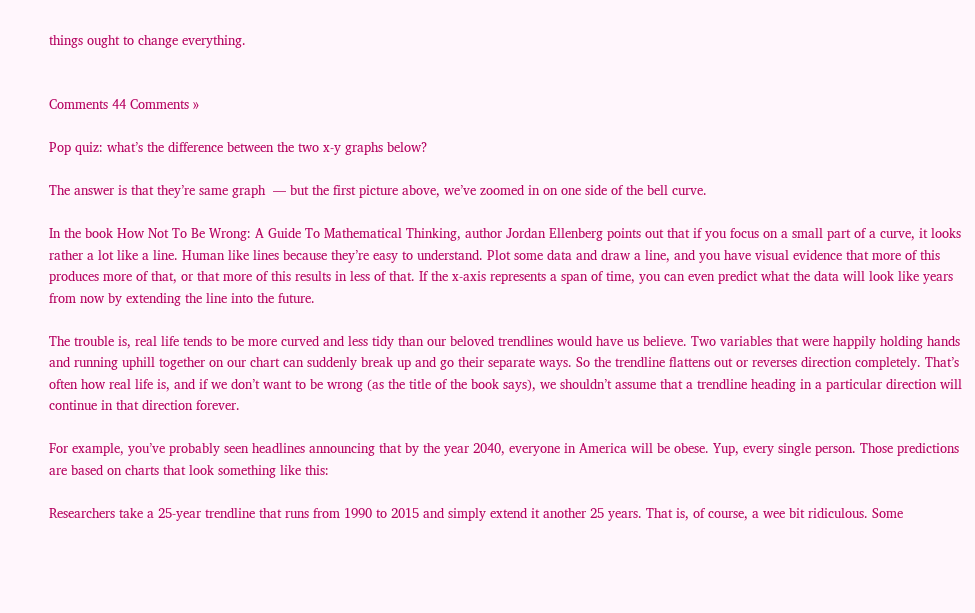things ought to change everything.


Comments 44 Comments »

Pop quiz: what’s the difference between the two x-y graphs below?

The answer is that they’re same graph  — but the first picture above, we’ve zoomed in on one side of the bell curve.

In the book How Not To Be Wrong: A Guide To Mathematical Thinking, author Jordan Ellenberg points out that if you focus on a small part of a curve, it looks rather a lot like a line. Human like lines because they’re easy to understand. Plot some data and draw a line, and you have visual evidence that more of this produces more of that, or that more of this results in less of that. If the x-axis represents a span of time, you can even predict what the data will look like years from now by extending the line into the future.

The trouble is, real life tends to be more curved and less tidy than our beloved trendlines would have us believe. Two variables that were happily holding hands and running uphill together on our chart can suddenly break up and go their separate ways. So the trendline flattens out or reverses direction completely. That’s often how real life is, and if we don’t want to be wrong (as the title of the book says), we shouldn’t assume that a trendline heading in a particular direction will continue in that direction forever.

For example, you’ve probably seen headlines announcing that by the year 2040, everyone in America will be obese. Yup, every single person. Those predictions are based on charts that look something like this:

Researchers take a 25-year trendline that runs from 1990 to 2015 and simply extend it another 25 years. That is, of course, a wee bit ridiculous. Some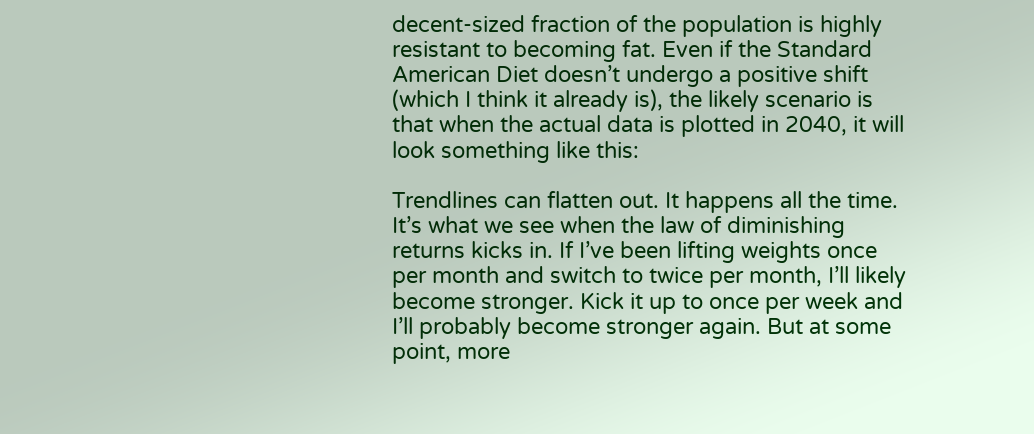decent-sized fraction of the population is highly resistant to becoming fat. Even if the Standard American Diet doesn’t undergo a positive shift (which I think it already is), the likely scenario is that when the actual data is plotted in 2040, it will look something like this:

Trendlines can flatten out. It happens all the time. It’s what we see when the law of diminishing returns kicks in. If I’ve been lifting weights once per month and switch to twice per month, I’ll likely become stronger. Kick it up to once per week and I’ll probably become stronger again. But at some point, more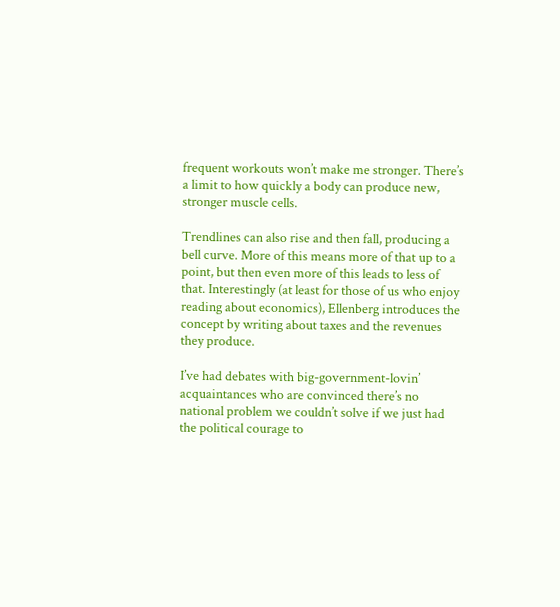frequent workouts won’t make me stronger. There’s a limit to how quickly a body can produce new, stronger muscle cells.

Trendlines can also rise and then fall, producing a bell curve. More of this means more of that up to a point, but then even more of this leads to less of that. Interestingly (at least for those of us who enjoy reading about economics), Ellenberg introduces the concept by writing about taxes and the revenues they produce.

I’ve had debates with big-government-lovin’ acquaintances who are convinced there’s no national problem we couldn’t solve if we just had the political courage to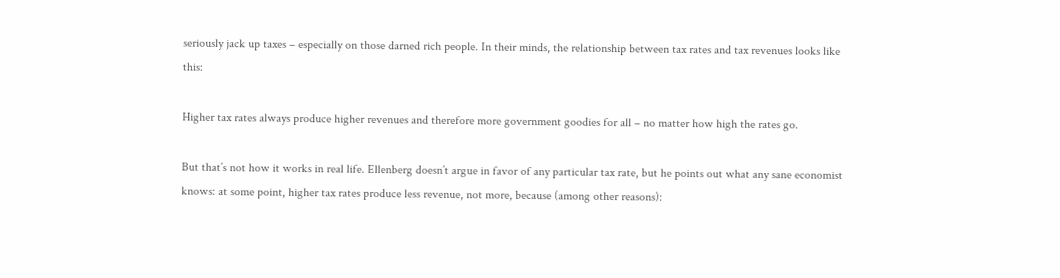seriously jack up taxes – especially on those darned rich people. In their minds, the relationship between tax rates and tax revenues looks like this:

Higher tax rates always produce higher revenues and therefore more government goodies for all – no matter how high the rates go.

But that’s not how it works in real life. Ellenberg doesn’t argue in favor of any particular tax rate, but he points out what any sane economist knows: at some point, higher tax rates produce less revenue, not more, because (among other reasons):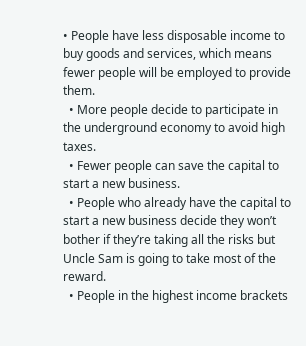• People have less disposable income to buy goods and services, which means fewer people will be employed to provide them.
  • More people decide to participate in the underground economy to avoid high taxes.
  • Fewer people can save the capital to start a new business.
  • People who already have the capital to start a new business decide they won’t bother if they’re taking all the risks but Uncle Sam is going to take most of the reward.
  • People in the highest income brackets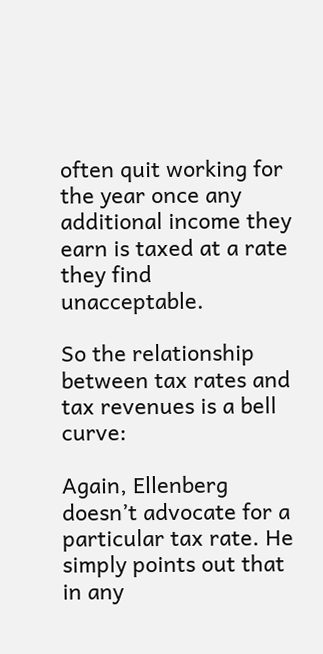often quit working for the year once any additional income they earn is taxed at a rate they find unacceptable.

So the relationship between tax rates and tax revenues is a bell curve:

Again, Ellenberg doesn’t advocate for a particular tax rate. He simply points out that in any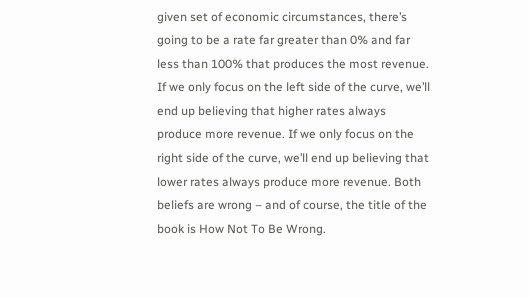given set of economic circumstances, there’s going to be a rate far greater than 0% and far less than 100% that produces the most revenue. If we only focus on the left side of the curve, we’ll end up believing that higher rates always produce more revenue. If we only focus on the right side of the curve, we’ll end up believing that lower rates always produce more revenue. Both beliefs are wrong – and of course, the title of the book is How Not To Be Wrong.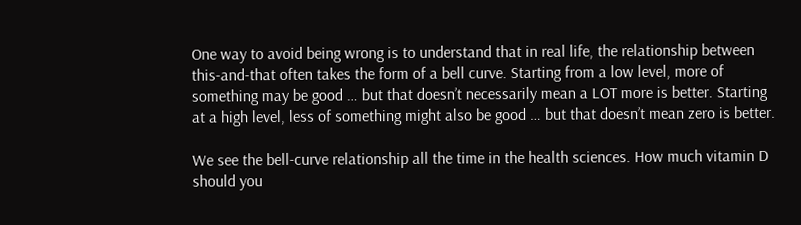One way to avoid being wrong is to understand that in real life, the relationship between this-and-that often takes the form of a bell curve. Starting from a low level, more of something may be good … but that doesn’t necessarily mean a LOT more is better. Starting at a high level, less of something might also be good … but that doesn’t mean zero is better.

We see the bell-curve relationship all the time in the health sciences. How much vitamin D should you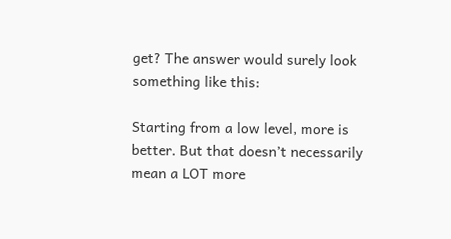get? The answer would surely look something like this:

Starting from a low level, more is better. But that doesn’t necessarily mean a LOT more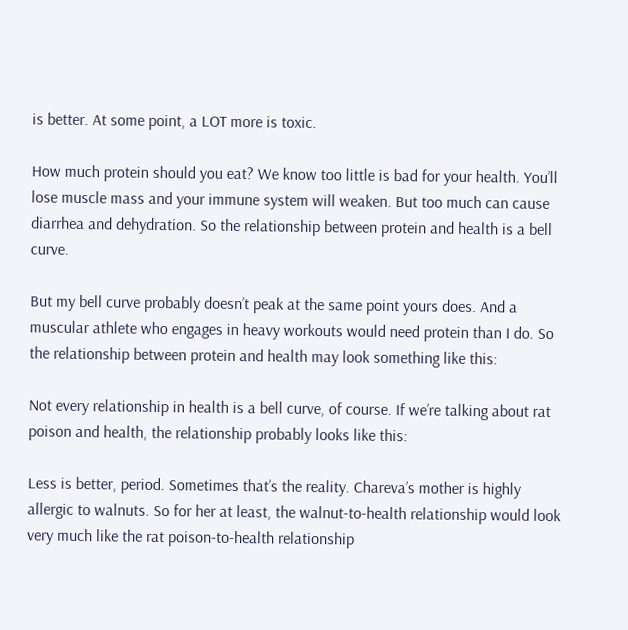is better. At some point, a LOT more is toxic.

How much protein should you eat? We know too little is bad for your health. You’ll lose muscle mass and your immune system will weaken. But too much can cause diarrhea and dehydration. So the relationship between protein and health is a bell curve.

But my bell curve probably doesn’t peak at the same point yours does. And a muscular athlete who engages in heavy workouts would need protein than I do. So the relationship between protein and health may look something like this:

Not every relationship in health is a bell curve, of course. If we’re talking about rat poison and health, the relationship probably looks like this:

Less is better, period. Sometimes that’s the reality. Chareva’s mother is highly allergic to walnuts. So for her at least, the walnut-to-health relationship would look very much like the rat poison-to-health relationship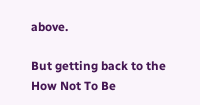above.

But getting back to the How Not To Be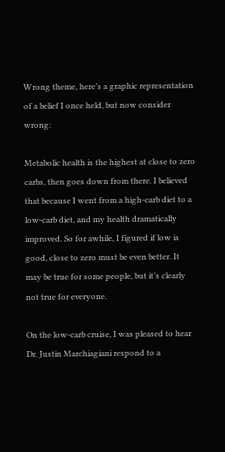Wrong theme, here’s a graphic representation of a belief I once held, but now consider wrong:

Metabolic health is the highest at close to zero carbs, then goes down from there. I believed that because I went from a high-carb diet to a low-carb diet, and my health dramatically improved. So for awhile, I figured if low is good, close to zero must be even better. It may be true for some people, but it’s clearly not true for everyone.

On the low-carb cruise, I was pleased to hear Dr. Justin Marchiagiani respond to a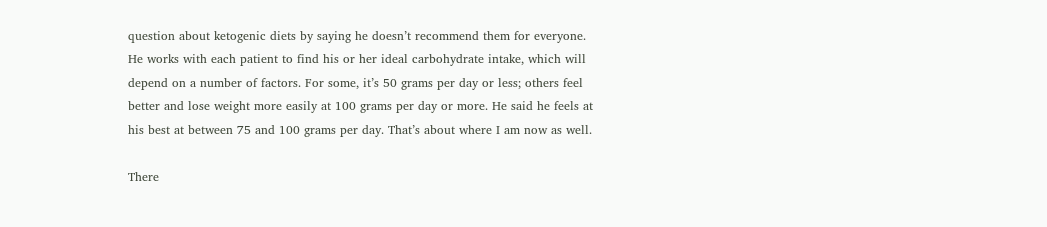question about ketogenic diets by saying he doesn’t recommend them for everyone. He works with each patient to find his or her ideal carbohydrate intake, which will depend on a number of factors. For some, it’s 50 grams per day or less; others feel better and lose weight more easily at 100 grams per day or more. He said he feels at his best at between 75 and 100 grams per day. That’s about where I am now as well.

There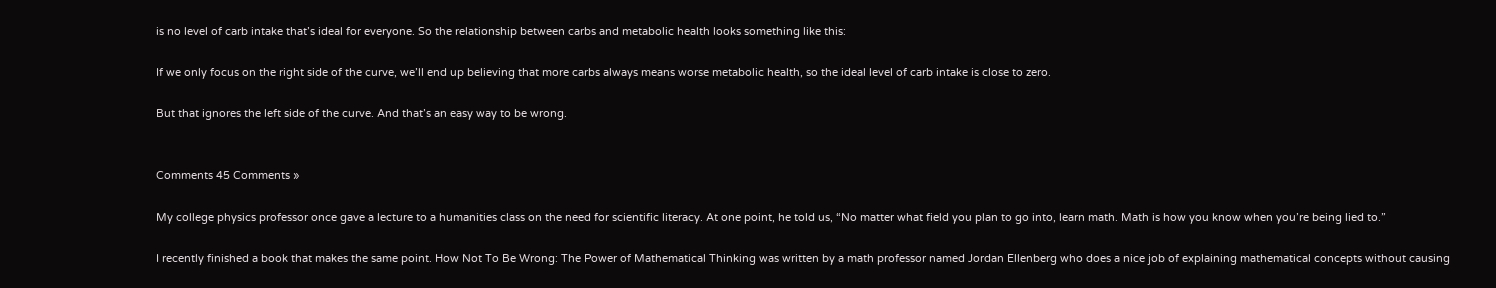is no level of carb intake that’s ideal for everyone. So the relationship between carbs and metabolic health looks something like this:

If we only focus on the right side of the curve, we’ll end up believing that more carbs always means worse metabolic health, so the ideal level of carb intake is close to zero.

But that ignores the left side of the curve. And that’s an easy way to be wrong.


Comments 45 Comments »

My college physics professor once gave a lecture to a humanities class on the need for scientific literacy. At one point, he told us, “No matter what field you plan to go into, learn math. Math is how you know when you’re being lied to.”

I recently finished a book that makes the same point. How Not To Be Wrong: The Power of Mathematical Thinking was written by a math professor named Jordan Ellenberg who does a nice job of explaining mathematical concepts without causing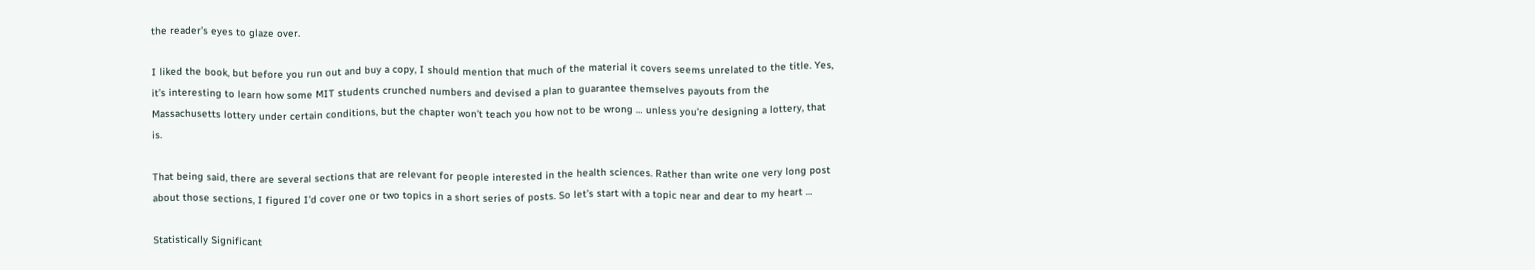the reader’s eyes to glaze over.

I liked the book, but before you run out and buy a copy, I should mention that much of the material it covers seems unrelated to the title. Yes, it’s interesting to learn how some MIT students crunched numbers and devised a plan to guarantee themselves payouts from the Massachusetts lottery under certain conditions, but the chapter won’t teach you how not to be wrong … unless you’re designing a lottery, that is.

That being said, there are several sections that are relevant for people interested in the health sciences. Rather than write one very long post about those sections, I figured I’d cover one or two topics in a short series of posts. So let’s start with a topic near and dear to my heart …

Statistically Significant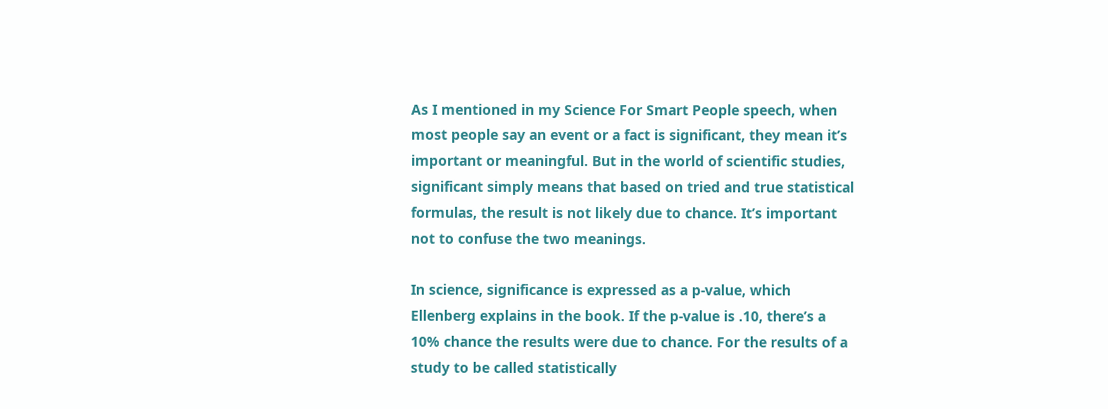As I mentioned in my Science For Smart People speech, when most people say an event or a fact is significant, they mean it’s important or meaningful. But in the world of scientific studies, significant simply means that based on tried and true statistical formulas, the result is not likely due to chance. It’s important not to confuse the two meanings.

In science, significance is expressed as a p-value, which Ellenberg explains in the book. If the p-value is .10, there’s a 10% chance the results were due to chance. For the results of a study to be called statistically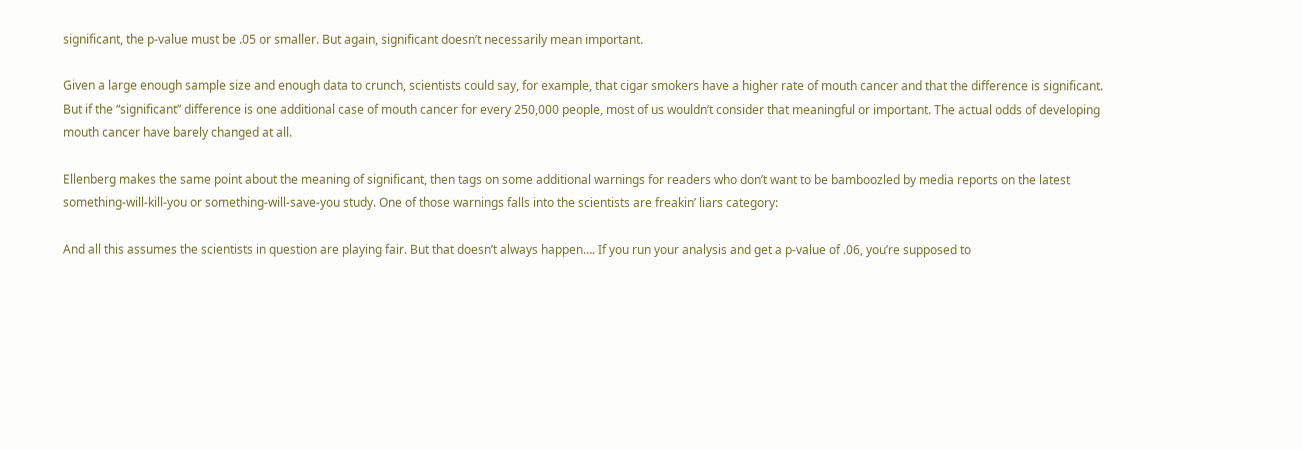significant, the p-value must be .05 or smaller. But again, significant doesn’t necessarily mean important.

Given a large enough sample size and enough data to crunch, scientists could say, for example, that cigar smokers have a higher rate of mouth cancer and that the difference is significant. But if the “significant” difference is one additional case of mouth cancer for every 250,000 people, most of us wouldn’t consider that meaningful or important. The actual odds of developing mouth cancer have barely changed at all.

Ellenberg makes the same point about the meaning of significant, then tags on some additional warnings for readers who don’t want to be bamboozled by media reports on the latest something-will-kill-you or something-will-save-you study. One of those warnings falls into the scientists are freakin’ liars category:

And all this assumes the scientists in question are playing fair. But that doesn’t always happen…. If you run your analysis and get a p-value of .06, you’re supposed to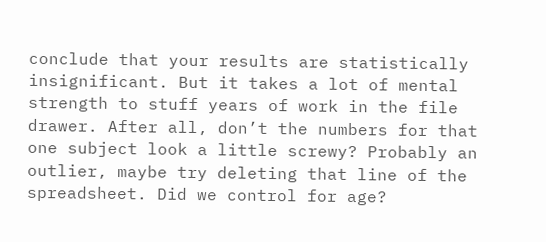conclude that your results are statistically insignificant. But it takes a lot of mental strength to stuff years of work in the file drawer. After all, don’t the numbers for that one subject look a little screwy? Probably an outlier, maybe try deleting that line of the spreadsheet. Did we control for age?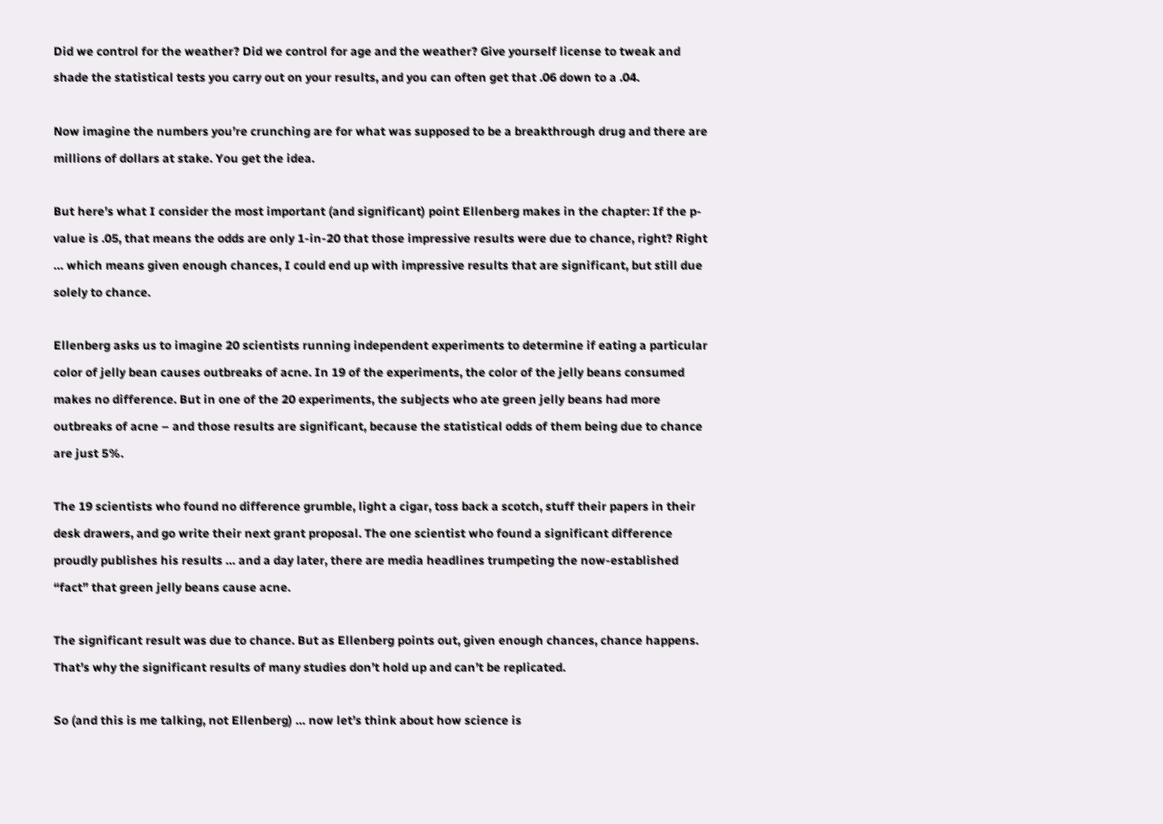Did we control for the weather? Did we control for age and the weather? Give yourself license to tweak and shade the statistical tests you carry out on your results, and you can often get that .06 down to a .04.

Now imagine the numbers you’re crunching are for what was supposed to be a breakthrough drug and there are millions of dollars at stake. You get the idea.

But here’s what I consider the most important (and significant) point Ellenberg makes in the chapter: If the p-value is .05, that means the odds are only 1-in-20 that those impressive results were due to chance, right? Right … which means given enough chances, I could end up with impressive results that are significant, but still due solely to chance.

Ellenberg asks us to imagine 20 scientists running independent experiments to determine if eating a particular color of jelly bean causes outbreaks of acne. In 19 of the experiments, the color of the jelly beans consumed makes no difference. But in one of the 20 experiments, the subjects who ate green jelly beans had more outbreaks of acne – and those results are significant, because the statistical odds of them being due to chance are just 5%.

The 19 scientists who found no difference grumble, light a cigar, toss back a scotch, stuff their papers in their desk drawers, and go write their next grant proposal. The one scientist who found a significant difference proudly publishes his results … and a day later, there are media headlines trumpeting the now-established “fact” that green jelly beans cause acne.

The significant result was due to chance. But as Ellenberg points out, given enough chances, chance happens. That’s why the significant results of many studies don’t hold up and can’t be replicated.

So (and this is me talking, not Ellenberg) … now let’s think about how science is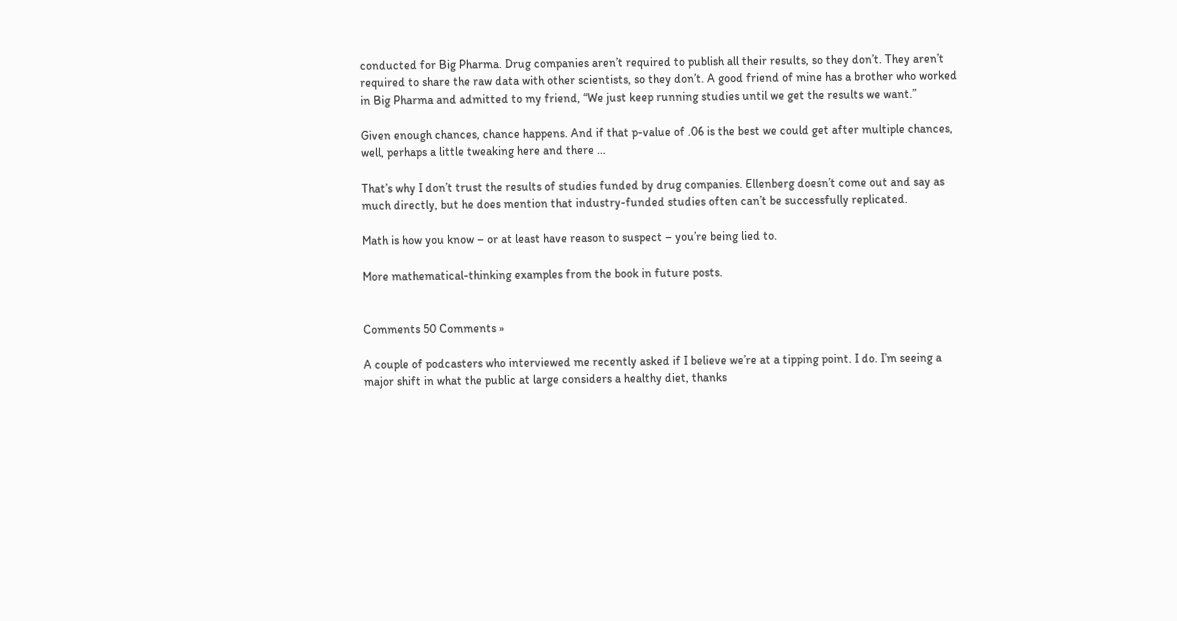conducted for Big Pharma. Drug companies aren’t required to publish all their results, so they don’t. They aren’t required to share the raw data with other scientists, so they don’t. A good friend of mine has a brother who worked in Big Pharma and admitted to my friend, “We just keep running studies until we get the results we want.”

Given enough chances, chance happens. And if that p-value of .06 is the best we could get after multiple chances, well, perhaps a little tweaking here and there …

That’s why I don’t trust the results of studies funded by drug companies. Ellenberg doesn’t come out and say as much directly, but he does mention that industry-funded studies often can’t be successfully replicated.

Math is how you know – or at least have reason to suspect – you’re being lied to.

More mathematical-thinking examples from the book in future posts.


Comments 50 Comments »

A couple of podcasters who interviewed me recently asked if I believe we’re at a tipping point. I do. I’m seeing a major shift in what the public at large considers a healthy diet, thanks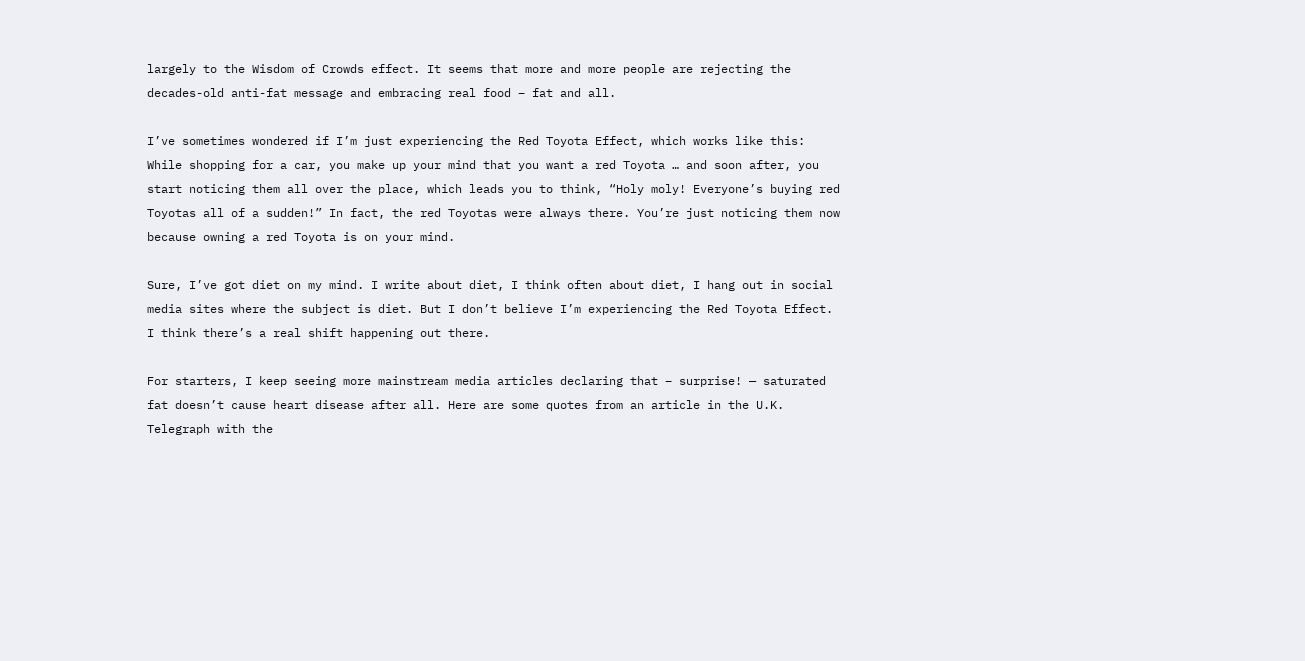largely to the Wisdom of Crowds effect. It seems that more and more people are rejecting the decades-old anti-fat message and embracing real food – fat and all.

I’ve sometimes wondered if I’m just experiencing the Red Toyota Effect, which works like this: While shopping for a car, you make up your mind that you want a red Toyota … and soon after, you start noticing them all over the place, which leads you to think, “Holy moly! Everyone’s buying red Toyotas all of a sudden!” In fact, the red Toyotas were always there. You’re just noticing them now because owning a red Toyota is on your mind.

Sure, I’ve got diet on my mind. I write about diet, I think often about diet, I hang out in social media sites where the subject is diet. But I don’t believe I’m experiencing the Red Toyota Effect. I think there’s a real shift happening out there.

For starters, I keep seeing more mainstream media articles declaring that – surprise! — saturated fat doesn’t cause heart disease after all. Here are some quotes from an article in the U.K. Telegraph with the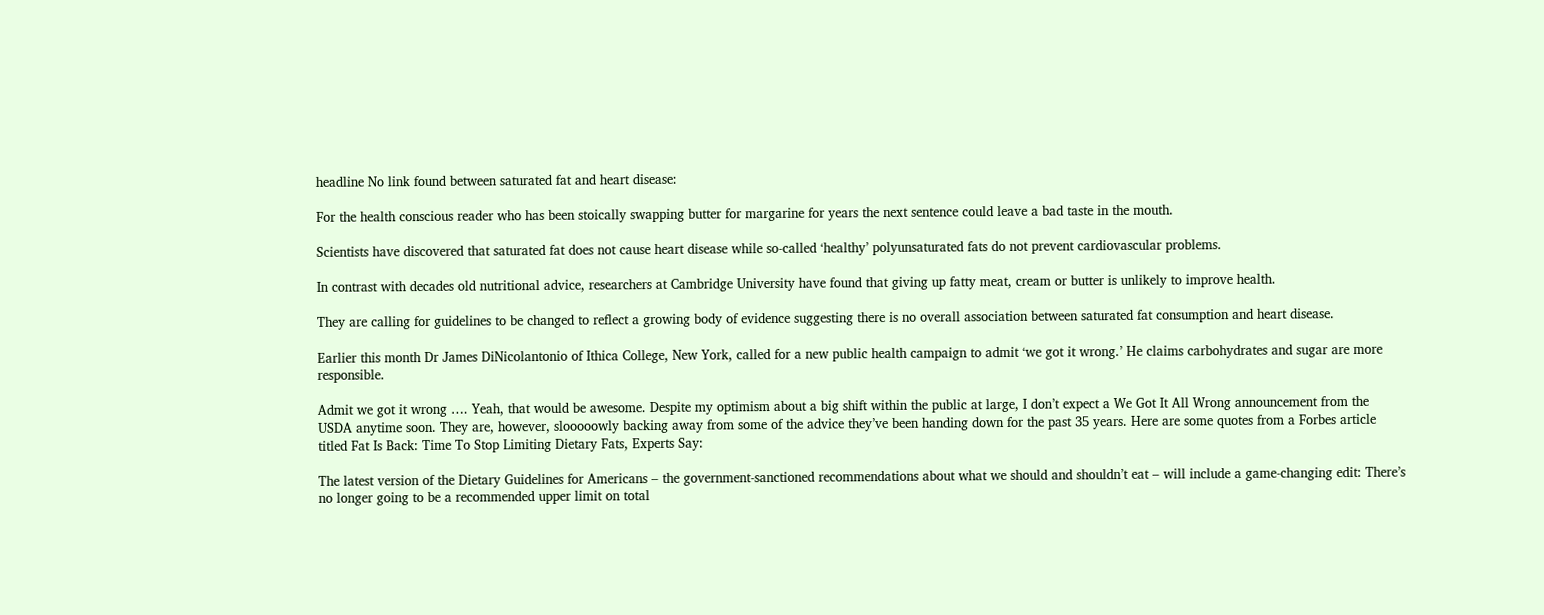headline No link found between saturated fat and heart disease:

For the health conscious reader who has been stoically swapping butter for margarine for years the next sentence could leave a bad taste in the mouth.

Scientists have discovered that saturated fat does not cause heart disease while so-called ‘healthy’ polyunsaturated fats do not prevent cardiovascular problems.

In contrast with decades old nutritional advice, researchers at Cambridge University have found that giving up fatty meat, cream or butter is unlikely to improve health.

They are calling for guidelines to be changed to reflect a growing body of evidence suggesting there is no overall association between saturated fat consumption and heart disease.

Earlier this month Dr James DiNicolantonio of Ithica College, New York, called for a new public health campaign to admit ‘we got it wrong.’ He claims carbohydrates and sugar are more responsible.

Admit we got it wrong …. Yeah, that would be awesome. Despite my optimism about a big shift within the public at large, I don’t expect a We Got It All Wrong announcement from the USDA anytime soon. They are, however, slooooowly backing away from some of the advice they’ve been handing down for the past 35 years. Here are some quotes from a Forbes article titled Fat Is Back: Time To Stop Limiting Dietary Fats, Experts Say:

The latest version of the Dietary Guidelines for Americans – the government-sanctioned recommendations about what we should and shouldn’t eat – will include a game-changing edit: There’s no longer going to be a recommended upper limit on total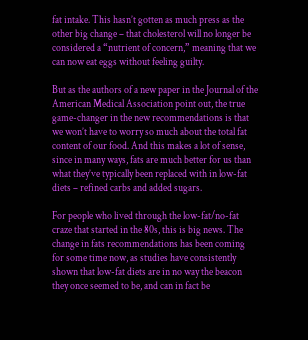fat intake. This hasn’t gotten as much press as the other big change – that cholesterol will no longer be considered a “nutrient of concern,” meaning that we can now eat eggs without feeling guilty.

But as the authors of a new paper in the Journal of the American Medical Association point out, the true game-changer in the new recommendations is that we won’t have to worry so much about the total fat content of our food. And this makes a lot of sense, since in many ways, fats are much better for us than what they’ve typically been replaced with in low-fat diets – refined carbs and added sugars.

For people who lived through the low-fat/no-fat craze that started in the 80s, this is big news. The change in fats recommendations has been coming for some time now, as studies have consistently shown that low-fat diets are in no way the beacon they once seemed to be, and can in fact be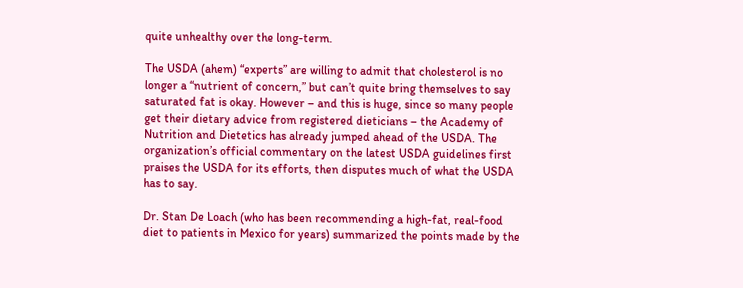quite unhealthy over the long-term.

The USDA (ahem) “experts” are willing to admit that cholesterol is no longer a “nutrient of concern,” but can’t quite bring themselves to say saturated fat is okay. However – and this is huge, since so many people get their dietary advice from registered dieticians – the Academy of Nutrition and Dietetics has already jumped ahead of the USDA. The organization’s official commentary on the latest USDA guidelines first praises the USDA for its efforts, then disputes much of what the USDA has to say.

Dr. Stan De Loach (who has been recommending a high-fat, real-food diet to patients in Mexico for years) summarized the points made by the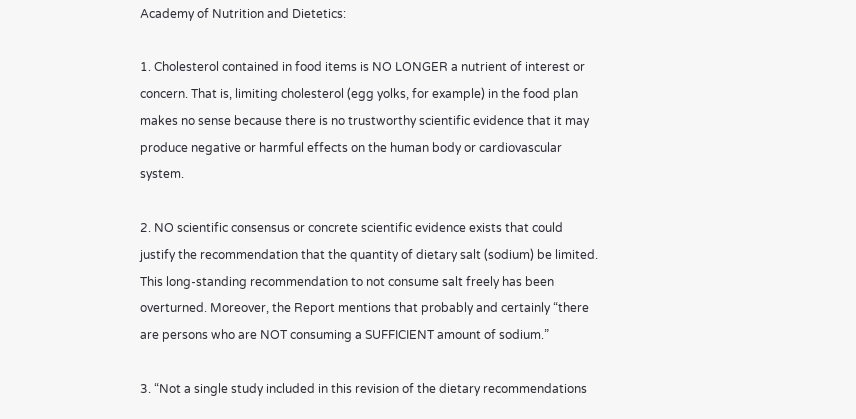Academy of Nutrition and Dietetics:

1. Cholesterol contained in food items is NO LONGER a nutrient of interest or concern. That is, limiting cholesterol (egg yolks, for example) in the food plan makes no sense because there is no trustworthy scientific evidence that it may produce negative or harmful effects on the human body or cardiovascular system.

2. NO scientific consensus or concrete scientific evidence exists that could justify the recommendation that the quantity of dietary salt (sodium) be limited. This long-standing recommendation to not consume salt freely has been overturned. Moreover, the Report mentions that probably and certainly “there are persons who are NOT consuming a SUFFICIENT amount of sodium.”

3. “Not a single study included in this revision of the dietary recommendations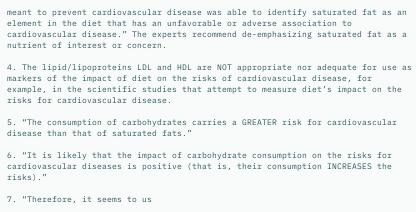meant to prevent cardiovascular disease was able to identify saturated fat as an element in the diet that has an unfavorable or adverse association to cardiovascular disease.” The experts recommend de-emphasizing saturated fat as a nutrient of interest or concern.

4. The lipid/lipoproteins LDL and HDL are NOT appropriate nor adequate for use as markers of the impact of diet on the risks of cardiovascular disease, for example, in the scientific studies that attempt to measure diet’s impact on the risks for cardiovascular disease.

5. “The consumption of carbohydrates carries a GREATER risk for cardiovascular disease than that of saturated fats.”

6. “It is likely that the impact of carbohydrate consumption on the risks for cardiovascular diseases is positive (that is, their consumption INCREASES the risks).”

7. “Therefore, it seems to us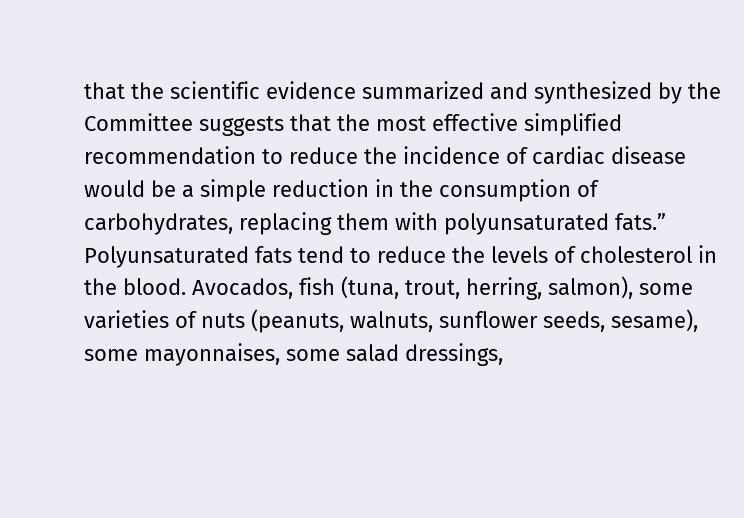that the scientific evidence summarized and synthesized by the Committee suggests that the most effective simplified recommendation to reduce the incidence of cardiac disease would be a simple reduction in the consumption of carbohydrates, replacing them with polyunsaturated fats.” Polyunsaturated fats tend to reduce the levels of cholesterol in the blood. Avocados, fish (tuna, trout, herring, salmon), some varieties of nuts (peanuts, walnuts, sunflower seeds, sesame), some mayonnaises, some salad dressings,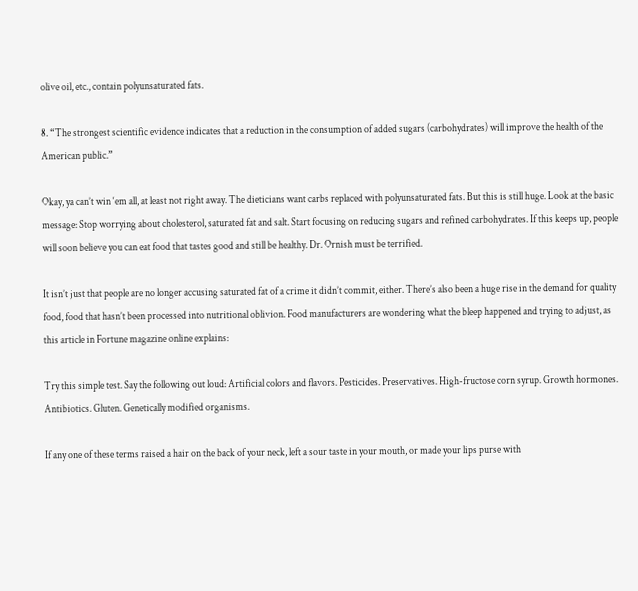olive oil, etc., contain polyunsaturated fats.

8. “The strongest scientific evidence indicates that a reduction in the consumption of added sugars (carbohydrates) will improve the health of the American public.”

Okay, ya can’t win ‘em all, at least not right away. The dieticians want carbs replaced with polyunsaturated fats. But this is still huge. Look at the basic message: Stop worrying about cholesterol, saturated fat and salt. Start focusing on reducing sugars and refined carbohydrates. If this keeps up, people will soon believe you can eat food that tastes good and still be healthy. Dr. Ornish must be terrified.

It isn’t just that people are no longer accusing saturated fat of a crime it didn’t commit, either. There’s also been a huge rise in the demand for quality food, food that hasn’t been processed into nutritional oblivion. Food manufacturers are wondering what the bleep happened and trying to adjust, as this article in Fortune magazine online explains:

Try this simple test. Say the following out loud: Artificial colors and flavors. Pesticides. Preservatives. High-fructose corn syrup. Growth hormones. Antibiotics. Gluten. Genetically modified organisms.

If any one of these terms raised a hair on the back of your neck, left a sour taste in your mouth, or made your lips purse with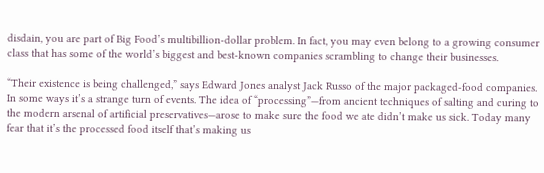disdain, you are part of Big Food’s multibillion-dollar problem. In fact, you may even belong to a growing consumer class that has some of the world’s biggest and best-known companies scrambling to change their businesses.

“Their existence is being challenged,” says Edward Jones analyst Jack Russo of the major packaged-food companies. In some ways it’s a strange turn of events. The idea of “processing”—from ancient techniques of salting and curing to the modern arsenal of artificial preservatives—arose to make sure the food we ate didn’t make us sick. Today many fear that it’s the processed food itself that’s making us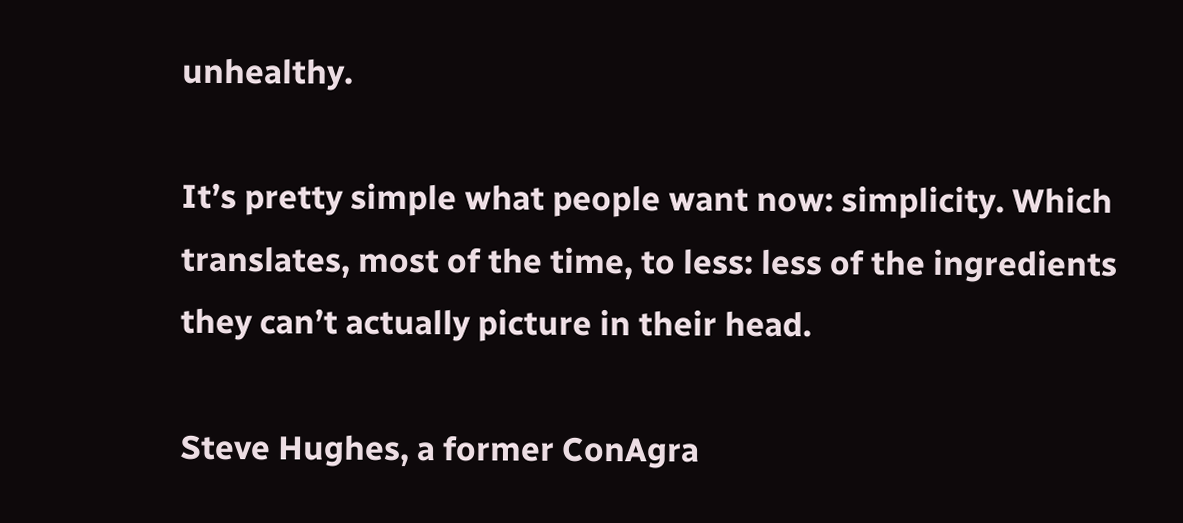unhealthy.

It’s pretty simple what people want now: simplicity. Which translates, most of the time, to less: less of the ingredients they can’t actually picture in their head.

Steve Hughes, a former ConAgra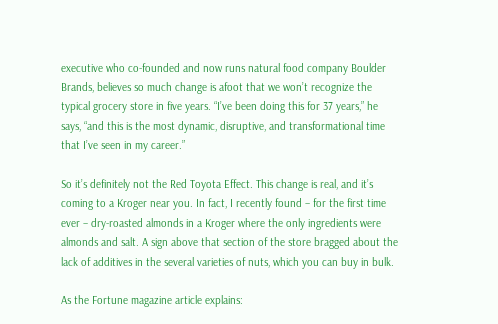executive who co-founded and now runs natural food company Boulder Brands, believes so much change is afoot that we won’t recognize the typical grocery store in five years. “I’ve been doing this for 37 years,” he says, “and this is the most dynamic, disruptive, and transformational time that I’ve seen in my career.”

So it’s definitely not the Red Toyota Effect. This change is real, and it’s coming to a Kroger near you. In fact, I recently found – for the first time ever – dry-roasted almonds in a Kroger where the only ingredients were almonds and salt. A sign above that section of the store bragged about the lack of additives in the several varieties of nuts, which you can buy in bulk.

As the Fortune magazine article explains: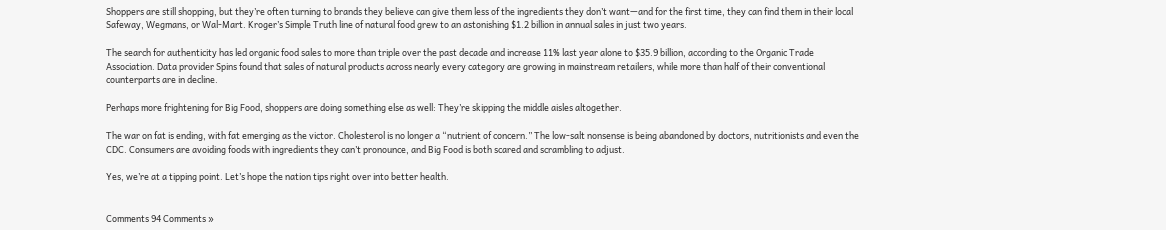Shoppers are still shopping, but they’re often turning to brands they believe can give them less of the ingredients they don’t want—and for the first time, they can find them in their local Safeway, Wegmans, or Wal-Mart. Kroger’s Simple Truth line of natural food grew to an astonishing $1.2 billion in annual sales in just two years.

The search for authenticity has led organic food sales to more than triple over the past decade and increase 11% last year alone to $35.9 billion, according to the Organic Trade Association. Data provider Spins found that sales of natural products across nearly every category are growing in mainstream retailers, while more than half of their conventional counterparts are in decline.

Perhaps more frightening for Big Food, shoppers are doing something else as well: They’re skipping the middle aisles altogether.

The war on fat is ending, with fat emerging as the victor. Cholesterol is no longer a “nutrient of concern.” The low-salt nonsense is being abandoned by doctors, nutritionists and even the CDC. Consumers are avoiding foods with ingredients they can’t pronounce, and Big Food is both scared and scrambling to adjust.

Yes, we’re at a tipping point. Let’s hope the nation tips right over into better health.


Comments 94 Comments »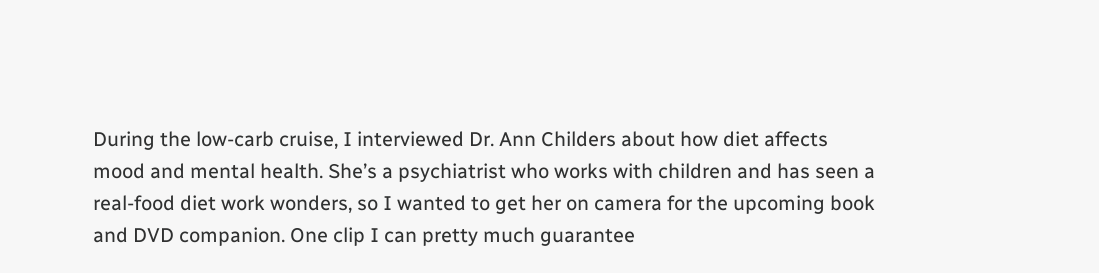During the low-carb cruise, I interviewed Dr. Ann Childers about how diet affects mood and mental health. She’s a psychiatrist who works with children and has seen a real-food diet work wonders, so I wanted to get her on camera for the upcoming book and DVD companion. One clip I can pretty much guarantee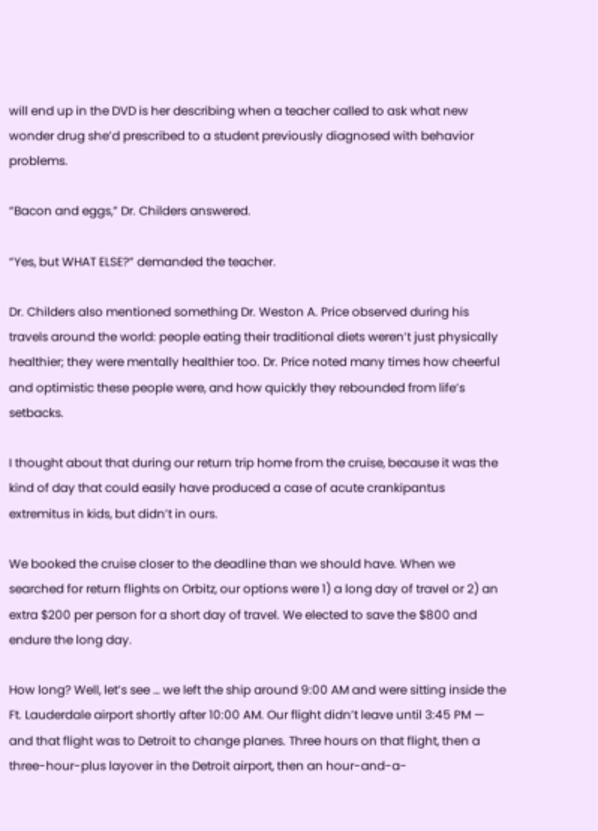will end up in the DVD is her describing when a teacher called to ask what new wonder drug she’d prescribed to a student previously diagnosed with behavior problems.

“Bacon and eggs,” Dr. Childers answered.

“Yes, but WHAT ELSE?” demanded the teacher.

Dr. Childers also mentioned something Dr. Weston A. Price observed during his travels around the world: people eating their traditional diets weren’t just physically healthier; they were mentally healthier too. Dr. Price noted many times how cheerful and optimistic these people were, and how quickly they rebounded from life’s setbacks.

I thought about that during our return trip home from the cruise, because it was the kind of day that could easily have produced a case of acute crankipantus extremitus in kids, but didn’t in ours.

We booked the cruise closer to the deadline than we should have. When we searched for return flights on Orbitz, our options were 1) a long day of travel or 2) an extra $200 per person for a short day of travel. We elected to save the $800 and endure the long day.

How long? Well, let’s see … we left the ship around 9:00 AM and were sitting inside the Ft. Lauderdale airport shortly after 10:00 AM. Our flight didn’t leave until 3:45 PM — and that flight was to Detroit to change planes. Three hours on that flight, then a three-hour-plus layover in the Detroit airport, then an hour-and-a-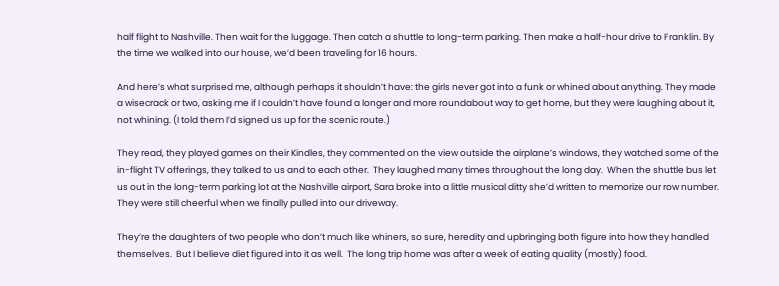half flight to Nashville. Then wait for the luggage. Then catch a shuttle to long-term parking. Then make a half-hour drive to Franklin. By the time we walked into our house, we’d been traveling for 16 hours.

And here’s what surprised me, although perhaps it shouldn’t have: the girls never got into a funk or whined about anything. They made a wisecrack or two, asking me if I couldn’t have found a longer and more roundabout way to get home, but they were laughing about it, not whining. (I told them I’d signed us up for the scenic route.)

They read, they played games on their Kindles, they commented on the view outside the airplane’s windows, they watched some of the in-flight TV offerings, they talked to us and to each other.  They laughed many times throughout the long day.  When the shuttle bus let us out in the long-term parking lot at the Nashville airport, Sara broke into a little musical ditty she’d written to memorize our row number. They were still cheerful when we finally pulled into our driveway.

They’re the daughters of two people who don’t much like whiners, so sure, heredity and upbringing both figure into how they handled themselves.  But I believe diet figured into it as well.  The long trip home was after a week of eating quality (mostly) food.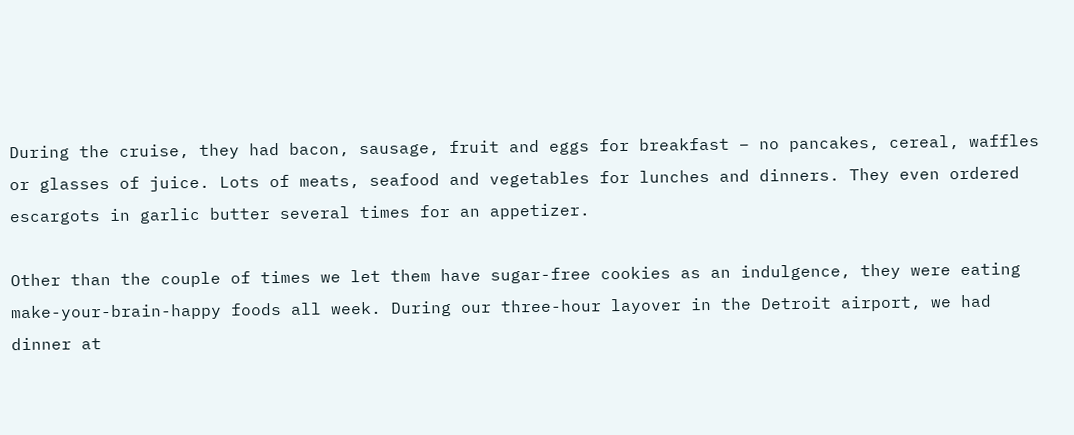During the cruise, they had bacon, sausage, fruit and eggs for breakfast – no pancakes, cereal, waffles or glasses of juice. Lots of meats, seafood and vegetables for lunches and dinners. They even ordered escargots in garlic butter several times for an appetizer.

Other than the couple of times we let them have sugar-free cookies as an indulgence, they were eating make-your-brain-happy foods all week. During our three-hour layover in the Detroit airport, we had dinner at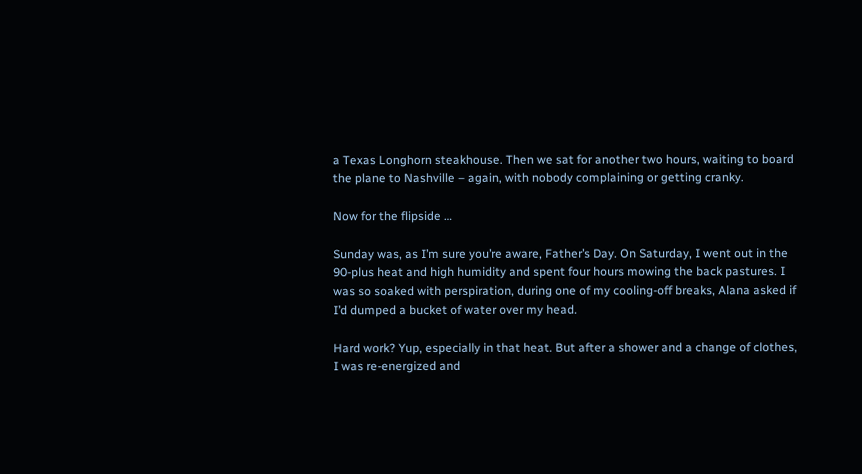a Texas Longhorn steakhouse. Then we sat for another two hours, waiting to board the plane to Nashville – again, with nobody complaining or getting cranky.

Now for the flipside …

Sunday was, as I’m sure you’re aware, Father’s Day. On Saturday, I went out in the 90-plus heat and high humidity and spent four hours mowing the back pastures. I was so soaked with perspiration, during one of my cooling-off breaks, Alana asked if I’d dumped a bucket of water over my head.

Hard work? Yup, especially in that heat. But after a shower and a change of clothes, I was re-energized and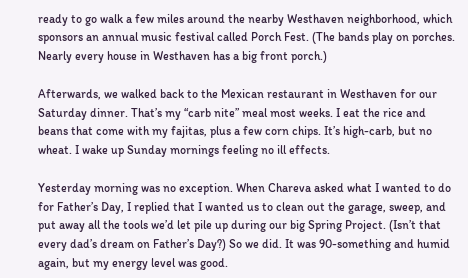ready to go walk a few miles around the nearby Westhaven neighborhood, which sponsors an annual music festival called Porch Fest. (The bands play on porches. Nearly every house in Westhaven has a big front porch.)

Afterwards, we walked back to the Mexican restaurant in Westhaven for our Saturday dinner. That’s my “carb nite” meal most weeks. I eat the rice and beans that come with my fajitas, plus a few corn chips. It’s high-carb, but no wheat. I wake up Sunday mornings feeling no ill effects.

Yesterday morning was no exception. When Chareva asked what I wanted to do for Father’s Day, I replied that I wanted us to clean out the garage, sweep, and put away all the tools we’d let pile up during our big Spring Project. (Isn’t that every dad’s dream on Father’s Day?) So we did. It was 90-something and humid again, but my energy level was good.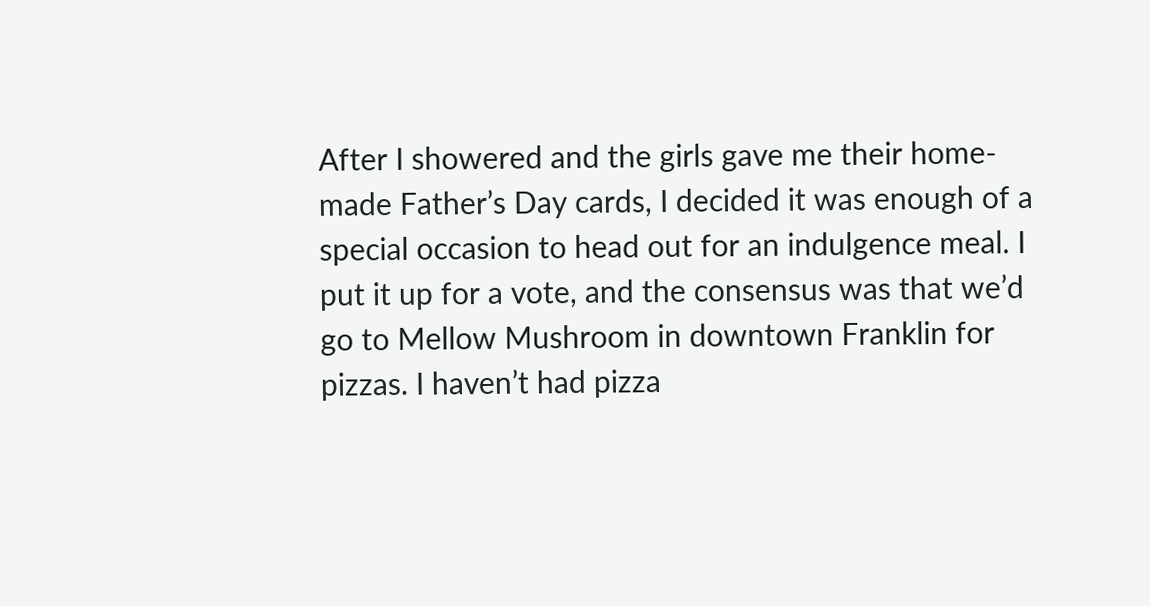After I showered and the girls gave me their home-made Father’s Day cards, I decided it was enough of a special occasion to head out for an indulgence meal. I put it up for a vote, and the consensus was that we’d go to Mellow Mushroom in downtown Franklin for pizzas. I haven’t had pizza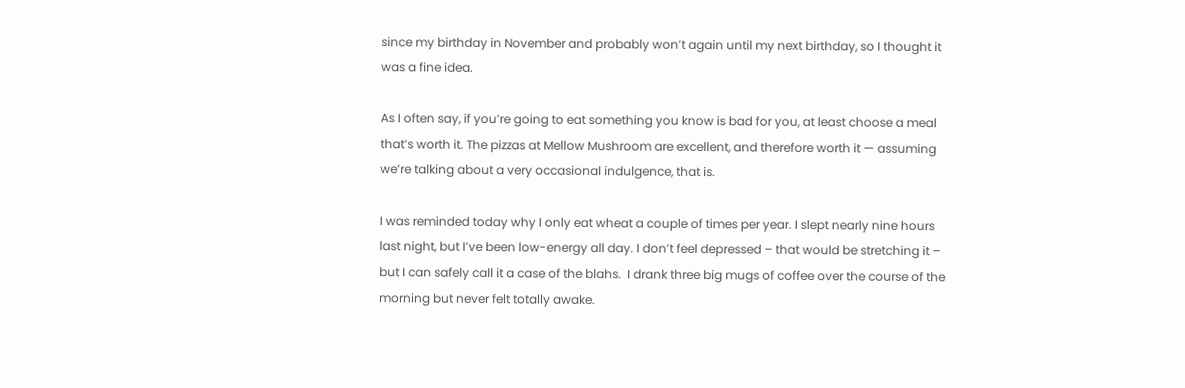since my birthday in November and probably won’t again until my next birthday, so I thought it was a fine idea.

As I often say, if you’re going to eat something you know is bad for you, at least choose a meal that’s worth it. The pizzas at Mellow Mushroom are excellent, and therefore worth it — assuming we’re talking about a very occasional indulgence, that is.

I was reminded today why I only eat wheat a couple of times per year. I slept nearly nine hours last night, but I’ve been low-energy all day. I don’t feel depressed – that would be stretching it – but I can safely call it a case of the blahs.  I drank three big mugs of coffee over the course of the morning but never felt totally awake.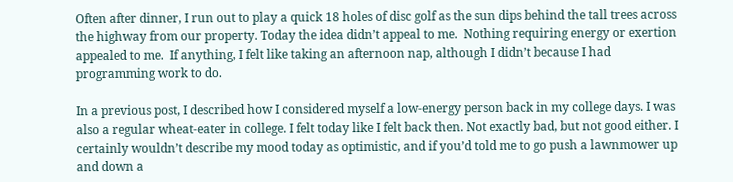Often after dinner, I run out to play a quick 18 holes of disc golf as the sun dips behind the tall trees across the highway from our property. Today the idea didn’t appeal to me.  Nothing requiring energy or exertion appealed to me.  If anything, I felt like taking an afternoon nap, although I didn’t because I had programming work to do.

In a previous post, I described how I considered myself a low-energy person back in my college days. I was also a regular wheat-eater in college. I felt today like I felt back then. Not exactly bad, but not good either. I certainly wouldn’t describe my mood today as optimistic, and if you’d told me to go push a lawnmower up and down a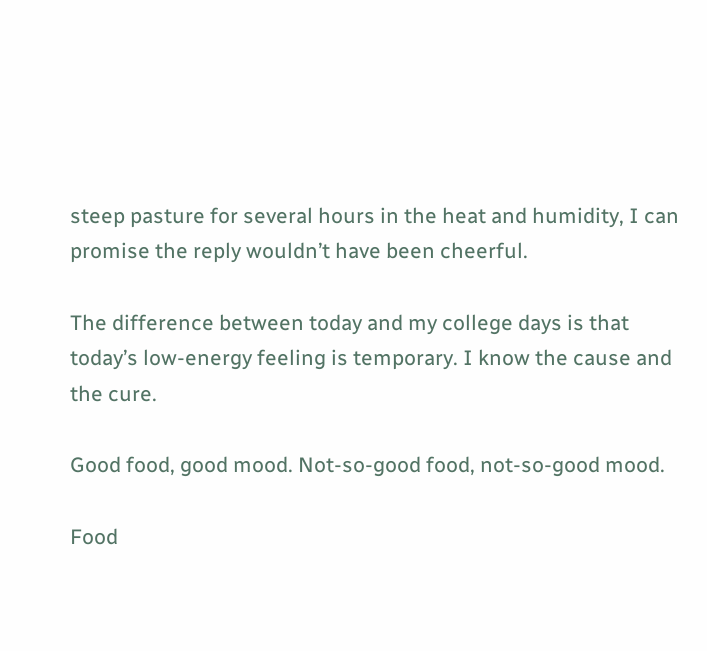steep pasture for several hours in the heat and humidity, I can promise the reply wouldn’t have been cheerful.

The difference between today and my college days is that today’s low-energy feeling is temporary. I know the cause and the cure.

Good food, good mood. Not-so-good food, not-so-good mood.

Food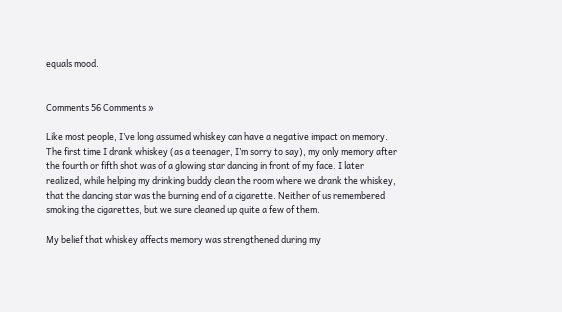equals mood.


Comments 56 Comments »

Like most people, I’ve long assumed whiskey can have a negative impact on memory. The first time I drank whiskey (as a teenager, I’m sorry to say), my only memory after the fourth or fifth shot was of a glowing star dancing in front of my face. I later realized, while helping my drinking buddy clean the room where we drank the whiskey, that the dancing star was the burning end of a cigarette. Neither of us remembered smoking the cigarettes, but we sure cleaned up quite a few of them.

My belief that whiskey affects memory was strengthened during my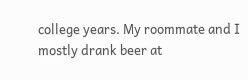college years. My roommate and I mostly drank beer at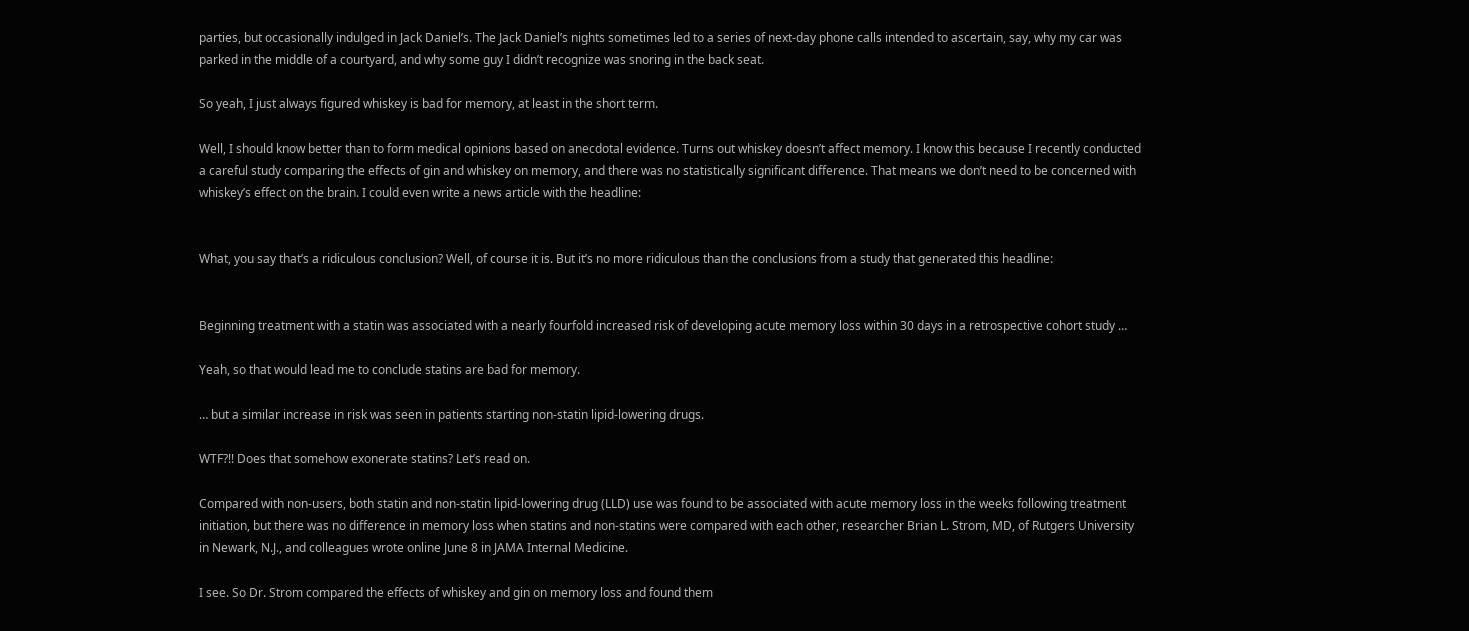parties, but occasionally indulged in Jack Daniel’s. The Jack Daniel’s nights sometimes led to a series of next-day phone calls intended to ascertain, say, why my car was parked in the middle of a courtyard, and why some guy I didn’t recognize was snoring in the back seat.

So yeah, I just always figured whiskey is bad for memory, at least in the short term.

Well, I should know better than to form medical opinions based on anecdotal evidence. Turns out whiskey doesn’t affect memory. I know this because I recently conducted a careful study comparing the effects of gin and whiskey on memory, and there was no statistically significant difference. That means we don’t need to be concerned with whiskey’s effect on the brain. I could even write a news article with the headline:


What, you say that’s a ridiculous conclusion? Well, of course it is. But it’s no more ridiculous than the conclusions from a study that generated this headline:


Beginning treatment with a statin was associated with a nearly fourfold increased risk of developing acute memory loss within 30 days in a retrospective cohort study …

Yeah, so that would lead me to conclude statins are bad for memory.

… but a similar increase in risk was seen in patients starting non-statin lipid-lowering drugs.

WTF?!! Does that somehow exonerate statins? Let’s read on.

Compared with non-users, both statin and non-statin lipid-lowering drug (LLD) use was found to be associated with acute memory loss in the weeks following treatment initiation, but there was no difference in memory loss when statins and non-statins were compared with each other, researcher Brian L. Strom, MD, of Rutgers University in Newark, N.J., and colleagues wrote online June 8 in JAMA Internal Medicine.

I see. So Dr. Strom compared the effects of whiskey and gin on memory loss and found them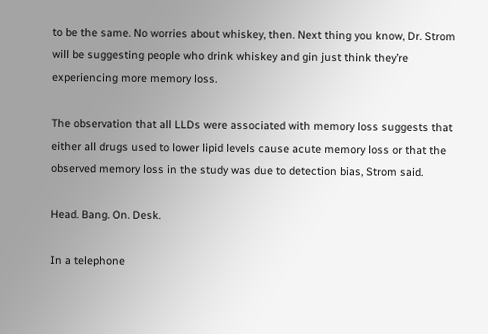to be the same. No worries about whiskey, then. Next thing you know, Dr. Strom will be suggesting people who drink whiskey and gin just think they’re experiencing more memory loss.

The observation that all LLDs were associated with memory loss suggests that either all drugs used to lower lipid levels cause acute memory loss or that the observed memory loss in the study was due to detection bias, Strom said.

Head. Bang. On. Desk.

In a telephone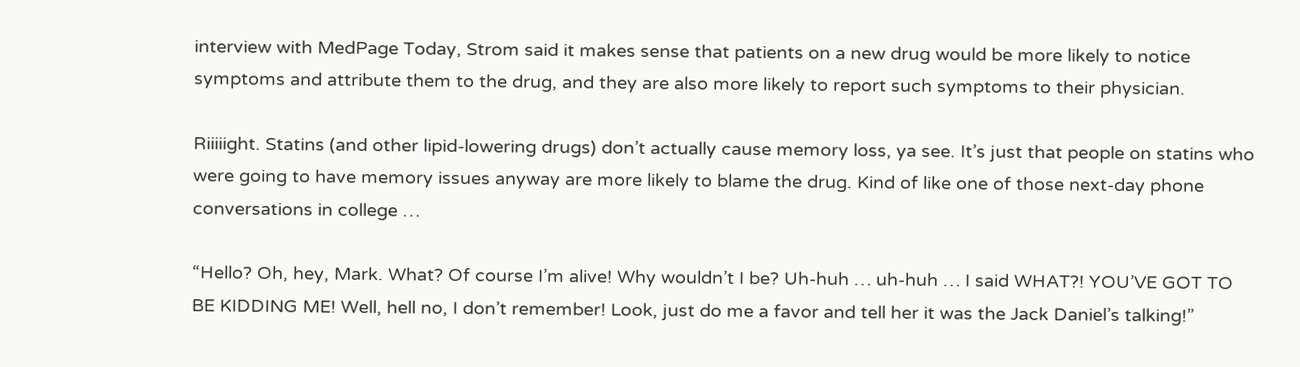interview with MedPage Today, Strom said it makes sense that patients on a new drug would be more likely to notice symptoms and attribute them to the drug, and they are also more likely to report such symptoms to their physician.

Riiiiight. Statins (and other lipid-lowering drugs) don’t actually cause memory loss, ya see. It’s just that people on statins who were going to have memory issues anyway are more likely to blame the drug. Kind of like one of those next-day phone conversations in college …

“Hello? Oh, hey, Mark. What? Of course I’m alive! Why wouldn’t I be? Uh-huh … uh-huh … I said WHAT?! YOU’VE GOT TO BE KIDDING ME! Well, hell no, I don’t remember! Look, just do me a favor and tell her it was the Jack Daniel’s talking!”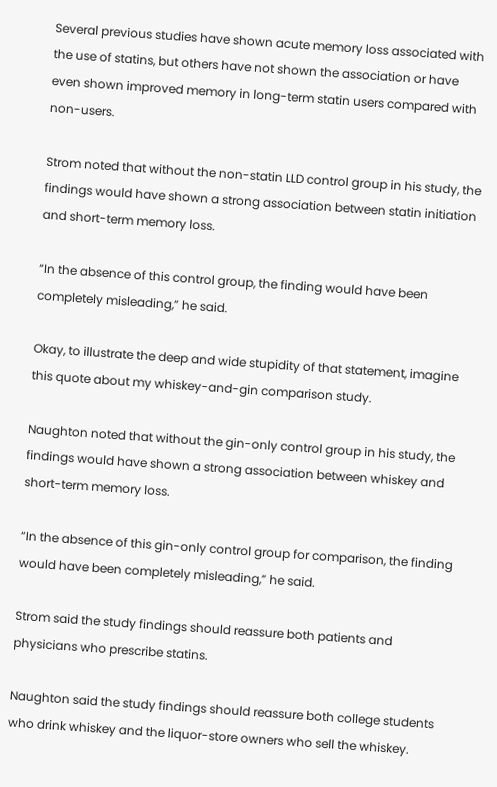Several previous studies have shown acute memory loss associated with the use of statins, but others have not shown the association or have even shown improved memory in long-term statin users compared with non-users.

Strom noted that without the non-statin LLD control group in his study, the findings would have shown a strong association between statin initiation and short-term memory loss.

“In the absence of this control group, the finding would have been completely misleading,” he said.

Okay, to illustrate the deep and wide stupidity of that statement, imagine this quote about my whiskey-and-gin comparison study.

Naughton noted that without the gin-only control group in his study, the findings would have shown a strong association between whiskey and short-term memory loss.

“In the absence of this gin-only control group for comparison, the finding would have been completely misleading,” he said.

Strom said the study findings should reassure both patients and physicians who prescribe statins.

Naughton said the study findings should reassure both college students who drink whiskey and the liquor-store owners who sell the whiskey.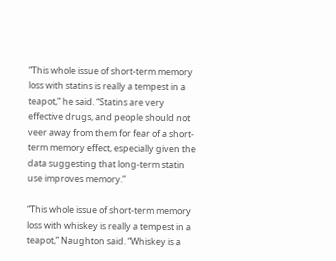“This whole issue of short-term memory loss with statins is really a tempest in a teapot,” he said. “Statins are very effective drugs, and people should not veer away from them for fear of a short-term memory effect, especially given the data suggesting that long-term statin use improves memory.”

“This whole issue of short-term memory loss with whiskey is really a tempest in a teapot,” Naughton said. “Whiskey is a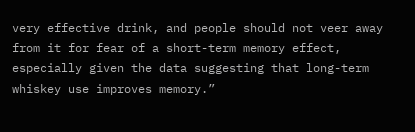very effective drink, and people should not veer away from it for fear of a short-term memory effect, especially given the data suggesting that long-term whiskey use improves memory.”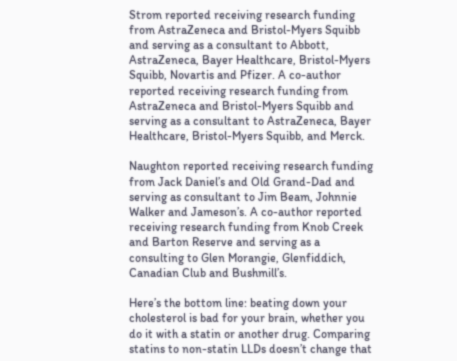Strom reported receiving research funding from AstraZeneca and Bristol-Myers Squibb and serving as a consultant to Abbott, AstraZeneca, Bayer Healthcare, Bristol-Myers Squibb, Novartis and Pfizer. A co-author reported receiving research funding from AstraZeneca and Bristol-Myers Squibb and serving as a consultant to AstraZeneca, Bayer Healthcare, Bristol-Myers Squibb, and Merck.

Naughton reported receiving research funding from Jack Daniel’s and Old Grand-Dad and serving as consultant to Jim Beam, Johnnie Walker and Jameson’s. A co-author reported receiving research funding from Knob Creek and Barton Reserve and serving as a consulting to Glen Morangie, Glenfiddich, Canadian Club and Bushmill’s.

Here’s the bottom line: beating down your cholesterol is bad for your brain, whether you do it with a statin or another drug. Comparing statins to non-statin LLDs doesn’t change that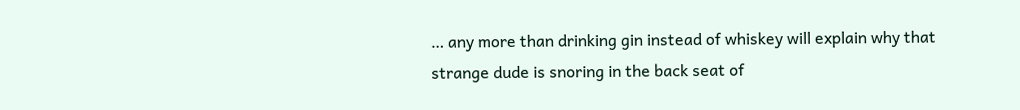… any more than drinking gin instead of whiskey will explain why that strange dude is snoring in the back seat of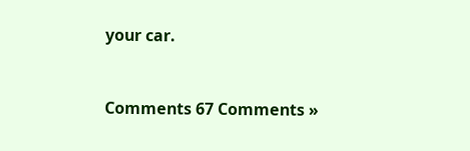your car.


Comments 67 Comments »